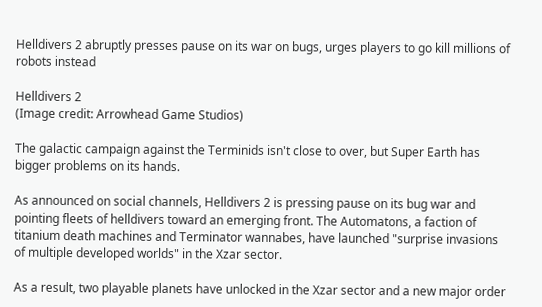Helldivers 2 abruptly presses pause on its war on bugs, urges players to go kill millions of robots instead

Helldivers 2
(Image credit: Arrowhead Game Studios)

The galactic campaign against the Terminids isn't close to over, but Super Earth has bigger problems on its hands.

As announced on social channels, Helldivers 2 is pressing pause on its bug war and pointing fleets of helldivers toward an emerging front. The Automatons, a faction of titanium death machines and Terminator wannabes, have launched "surprise invasions of multiple developed worlds" in the Xzar sector.

As a result, two playable planets have unlocked in the Xzar sector and a new major order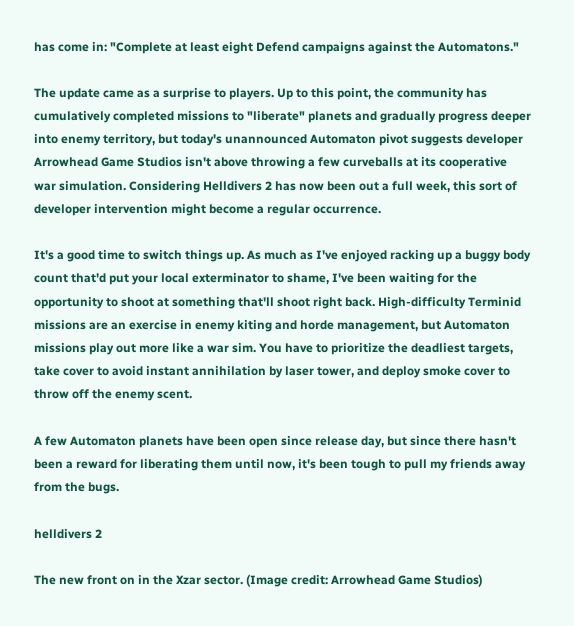has come in: "Complete at least eight Defend campaigns against the Automatons."

The update came as a surprise to players. Up to this point, the community has cumulatively completed missions to "liberate" planets and gradually progress deeper into enemy territory, but today's unannounced Automaton pivot suggests developer Arrowhead Game Studios isn't above throwing a few curveballs at its cooperative war simulation. Considering Helldivers 2 has now been out a full week, this sort of developer intervention might become a regular occurrence.

It's a good time to switch things up. As much as I've enjoyed racking up a buggy body count that'd put your local exterminator to shame, I've been waiting for the opportunity to shoot at something that'll shoot right back. High-difficulty Terminid missions are an exercise in enemy kiting and horde management, but Automaton missions play out more like a war sim. You have to prioritize the deadliest targets, take cover to avoid instant annihilation by laser tower, and deploy smoke cover to throw off the enemy scent.

A few Automaton planets have been open since release day, but since there hasn't been a reward for liberating them until now, it's been tough to pull my friends away from the bugs.

helldivers 2

The new front on in the Xzar sector. (Image credit: Arrowhead Game Studios)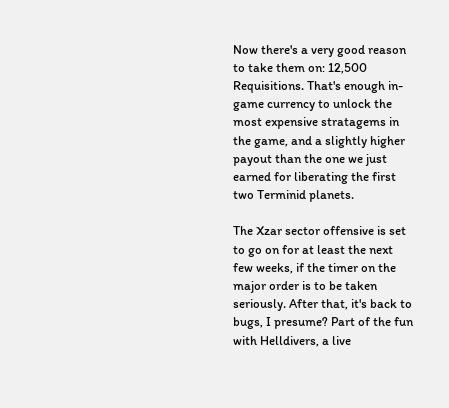Now there's a very good reason to take them on: 12,500 Requisitions. That's enough in-game currency to unlock the most expensive stratagems in the game, and a slightly higher payout than the one we just earned for liberating the first two Terminid planets.

The Xzar sector offensive is set to go on for at least the next few weeks, if the timer on the major order is to be taken seriously. After that, it's back to bugs, I presume? Part of the fun with Helldivers, a live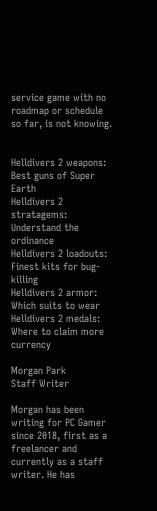service game with no roadmap or schedule so far, is not knowing.


Helldivers 2 weapons: Best guns of Super Earth
Helldivers 2 stratagems: Understand the ordinance
Helldivers 2 loadouts: Finest kits for bug-killing
Helldivers 2 armor: Which suits to wear
Helldivers 2 medals: Where to claim more currency

Morgan Park
Staff Writer

Morgan has been writing for PC Gamer since 2018, first as a freelancer and currently as a staff writer. He has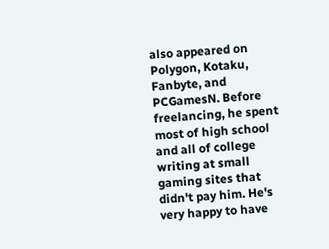also appeared on Polygon, Kotaku, Fanbyte, and PCGamesN. Before freelancing, he spent most of high school and all of college writing at small gaming sites that didn't pay him. He's very happy to have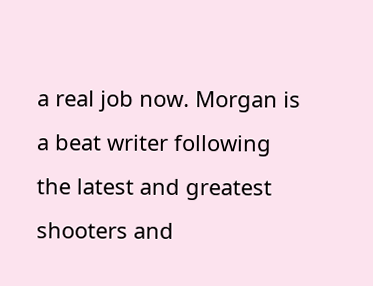a real job now. Morgan is a beat writer following the latest and greatest shooters and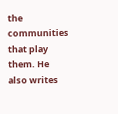the communities that play them. He also writes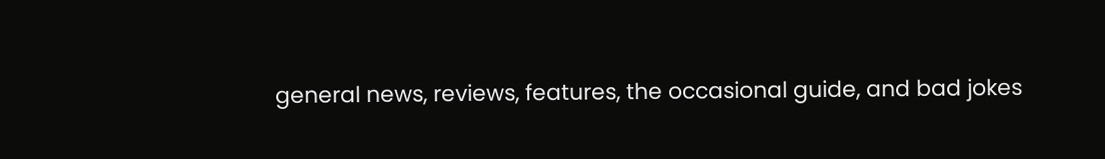general news, reviews, features, the occasional guide, and bad jokes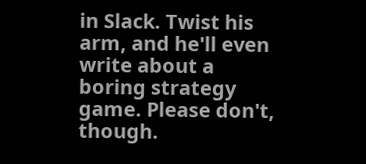in Slack. Twist his arm, and he'll even write about a boring strategy game. Please don't, though.